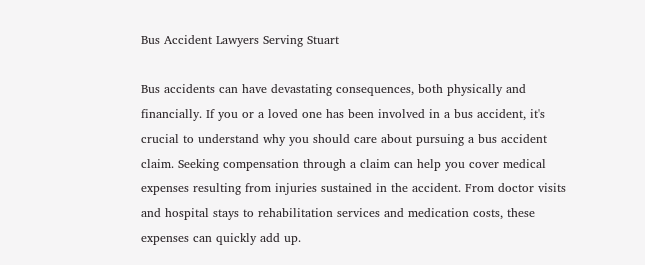Bus Accident Lawyers Serving Stuart

Bus accidents can have devastating consequences, both physically and financially. If you or a loved one has been involved in a bus accident, it's crucial to understand why you should care about pursuing a bus accident claim. Seeking compensation through a claim can help you cover medical expenses resulting from injuries sustained in the accident. From doctor visits and hospital stays to rehabilitation services and medication costs, these expenses can quickly add up.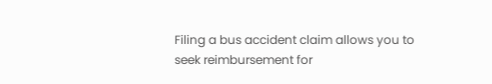Filing a bus accident claim allows you to seek reimbursement for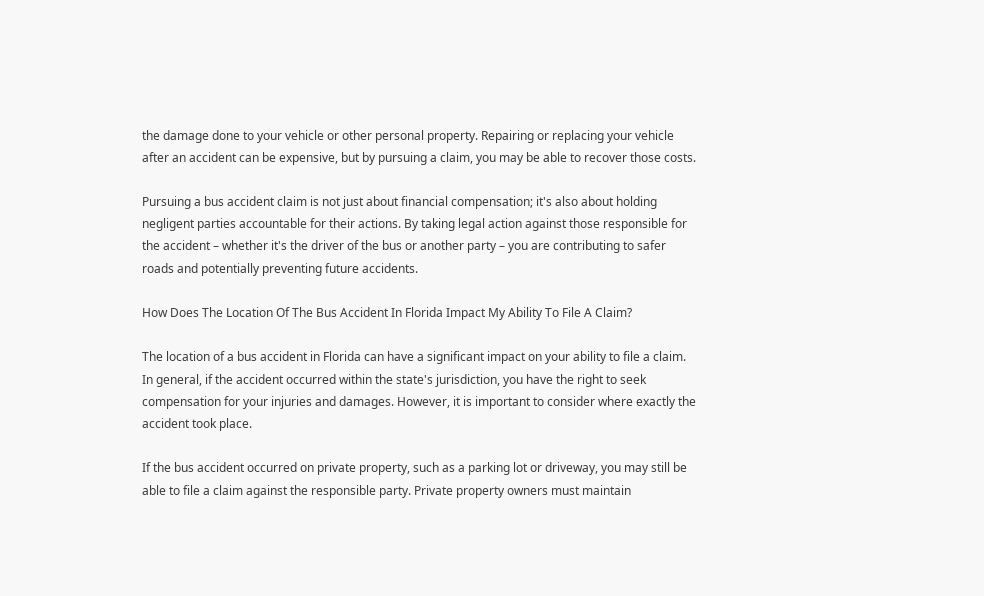the damage done to your vehicle or other personal property. Repairing or replacing your vehicle after an accident can be expensive, but by pursuing a claim, you may be able to recover those costs.

Pursuing a bus accident claim is not just about financial compensation; it's also about holding negligent parties accountable for their actions. By taking legal action against those responsible for the accident – whether it's the driver of the bus or another party – you are contributing to safer roads and potentially preventing future accidents.

How Does The Location Of The Bus Accident In Florida Impact My Ability To File A Claim?

The location of a bus accident in Florida can have a significant impact on your ability to file a claim. In general, if the accident occurred within the state's jurisdiction, you have the right to seek compensation for your injuries and damages. However, it is important to consider where exactly the accident took place.

If the bus accident occurred on private property, such as a parking lot or driveway, you may still be able to file a claim against the responsible party. Private property owners must maintain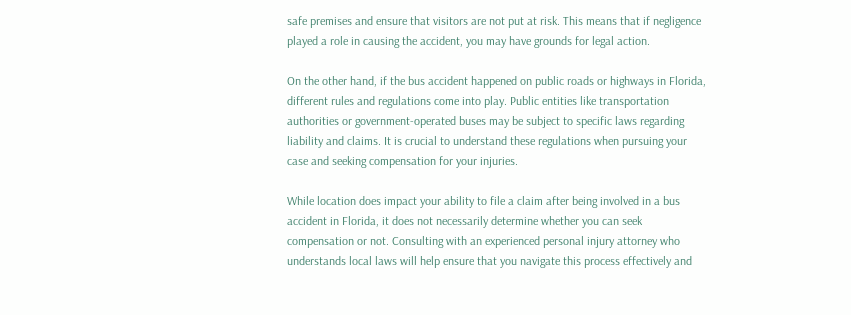safe premises and ensure that visitors are not put at risk. This means that if negligence played a role in causing the accident, you may have grounds for legal action.

On the other hand, if the bus accident happened on public roads or highways in Florida, different rules and regulations come into play. Public entities like transportation authorities or government-operated buses may be subject to specific laws regarding liability and claims. It is crucial to understand these regulations when pursuing your case and seeking compensation for your injuries.

While location does impact your ability to file a claim after being involved in a bus accident in Florida, it does not necessarily determine whether you can seek compensation or not. Consulting with an experienced personal injury attorney who understands local laws will help ensure that you navigate this process effectively and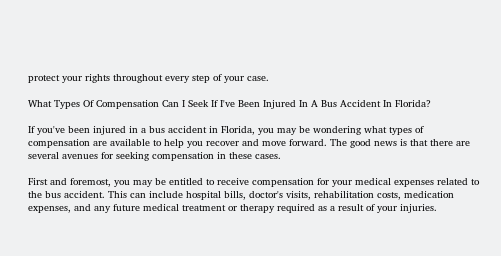protect your rights throughout every step of your case.

What Types Of Compensation Can I Seek If I've Been Injured In A Bus Accident In Florida?

If you've been injured in a bus accident in Florida, you may be wondering what types of compensation are available to help you recover and move forward. The good news is that there are several avenues for seeking compensation in these cases.

First and foremost, you may be entitled to receive compensation for your medical expenses related to the bus accident. This can include hospital bills, doctor's visits, rehabilitation costs, medication expenses, and any future medical treatment or therapy required as a result of your injuries.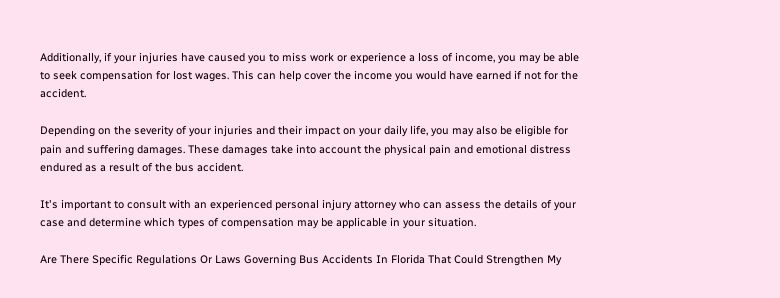Additionally, if your injuries have caused you to miss work or experience a loss of income, you may be able to seek compensation for lost wages. This can help cover the income you would have earned if not for the accident.

Depending on the severity of your injuries and their impact on your daily life, you may also be eligible for pain and suffering damages. These damages take into account the physical pain and emotional distress endured as a result of the bus accident.

It's important to consult with an experienced personal injury attorney who can assess the details of your case and determine which types of compensation may be applicable in your situation.

Are There Specific Regulations Or Laws Governing Bus Accidents In Florida That Could Strengthen My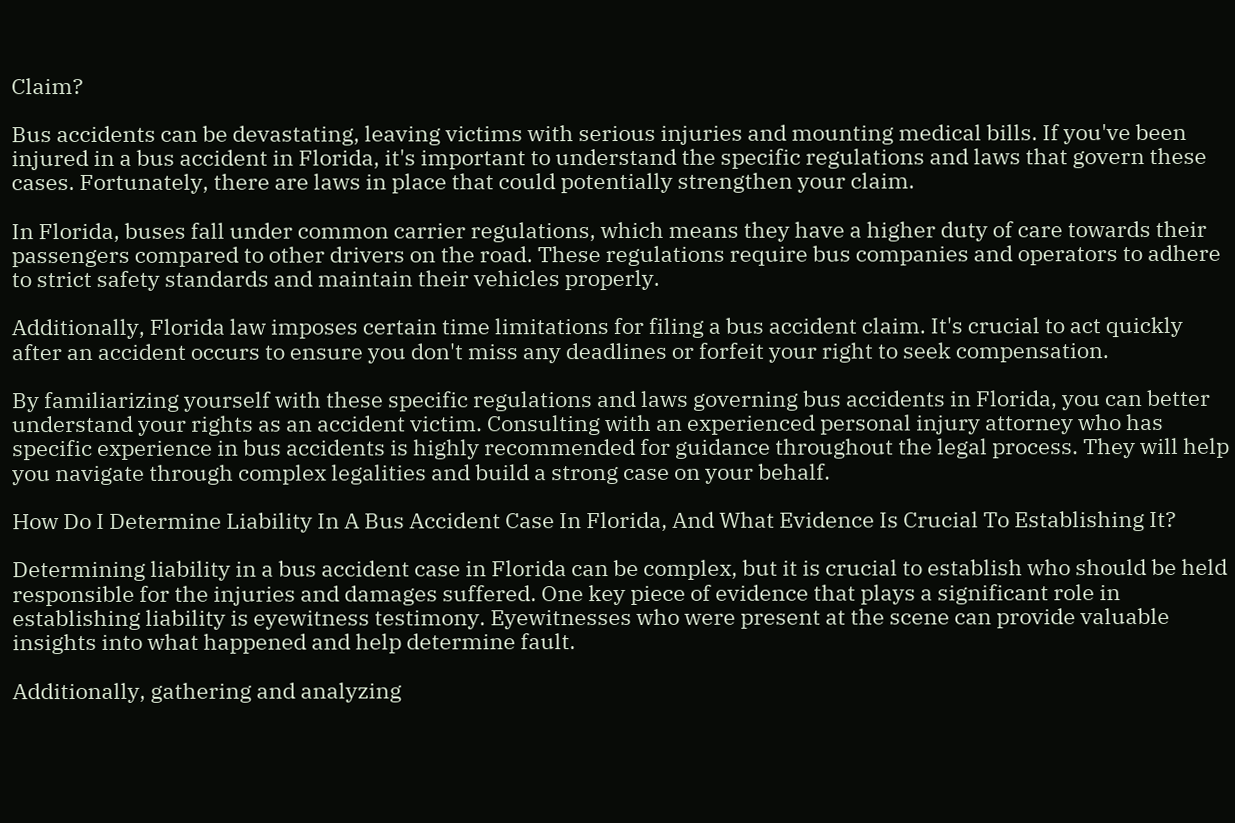Claim?

Bus accidents can be devastating, leaving victims with serious injuries and mounting medical bills. If you've been injured in a bus accident in Florida, it's important to understand the specific regulations and laws that govern these cases. Fortunately, there are laws in place that could potentially strengthen your claim.

In Florida, buses fall under common carrier regulations, which means they have a higher duty of care towards their passengers compared to other drivers on the road. These regulations require bus companies and operators to adhere to strict safety standards and maintain their vehicles properly.

Additionally, Florida law imposes certain time limitations for filing a bus accident claim. It's crucial to act quickly after an accident occurs to ensure you don't miss any deadlines or forfeit your right to seek compensation.

By familiarizing yourself with these specific regulations and laws governing bus accidents in Florida, you can better understand your rights as an accident victim. Consulting with an experienced personal injury attorney who has specific experience in bus accidents is highly recommended for guidance throughout the legal process. They will help you navigate through complex legalities and build a strong case on your behalf.

How Do I Determine Liability In A Bus Accident Case In Florida, And What Evidence Is Crucial To Establishing It?

Determining liability in a bus accident case in Florida can be complex, but it is crucial to establish who should be held responsible for the injuries and damages suffered. One key piece of evidence that plays a significant role in establishing liability is eyewitness testimony. Eyewitnesses who were present at the scene can provide valuable insights into what happened and help determine fault.

Additionally, gathering and analyzing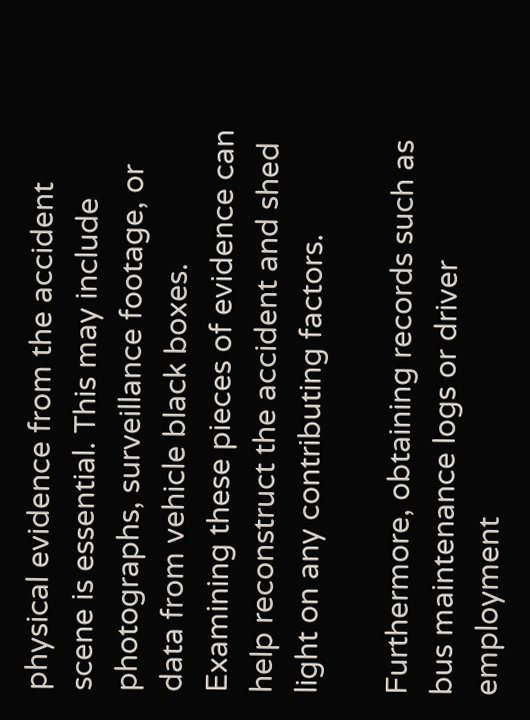physical evidence from the accident scene is essential. This may include photographs, surveillance footage, or data from vehicle black boxes. Examining these pieces of evidence can help reconstruct the accident and shed light on any contributing factors.

Furthermore, obtaining records such as bus maintenance logs or driver employment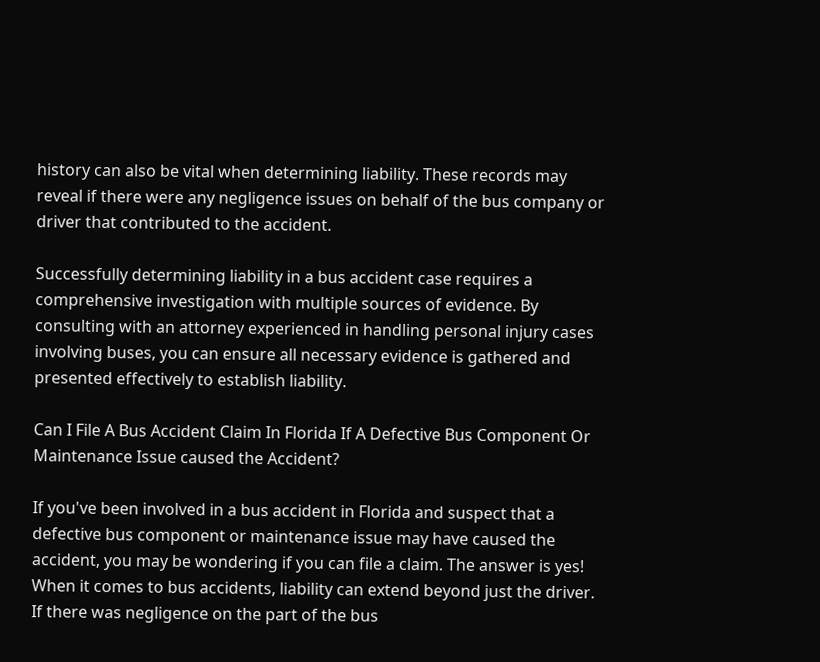history can also be vital when determining liability. These records may reveal if there were any negligence issues on behalf of the bus company or driver that contributed to the accident.

Successfully determining liability in a bus accident case requires a comprehensive investigation with multiple sources of evidence. By consulting with an attorney experienced in handling personal injury cases involving buses, you can ensure all necessary evidence is gathered and presented effectively to establish liability.

Can I File A Bus Accident Claim In Florida If A Defective Bus Component Or Maintenance Issue caused the Accident?

If you've been involved in a bus accident in Florida and suspect that a defective bus component or maintenance issue may have caused the accident, you may be wondering if you can file a claim. The answer is yes! When it comes to bus accidents, liability can extend beyond just the driver. If there was negligence on the part of the bus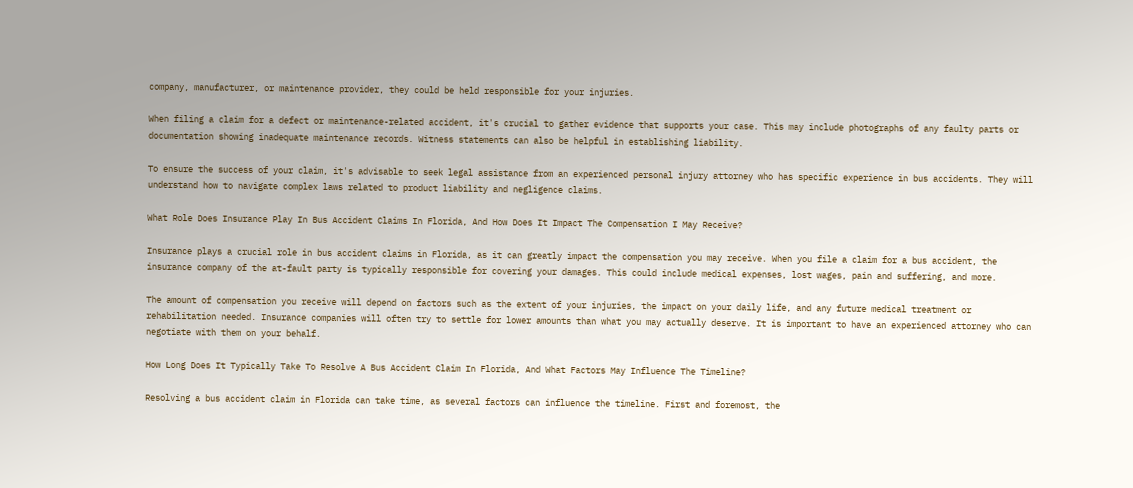company, manufacturer, or maintenance provider, they could be held responsible for your injuries.

When filing a claim for a defect or maintenance-related accident, it's crucial to gather evidence that supports your case. This may include photographs of any faulty parts or documentation showing inadequate maintenance records. Witness statements can also be helpful in establishing liability.

To ensure the success of your claim, it's advisable to seek legal assistance from an experienced personal injury attorney who has specific experience in bus accidents. They will understand how to navigate complex laws related to product liability and negligence claims.

What Role Does Insurance Play In Bus Accident Claims In Florida, And How Does It Impact The Compensation I May Receive?

Insurance plays a crucial role in bus accident claims in Florida, as it can greatly impact the compensation you may receive. When you file a claim for a bus accident, the insurance company of the at-fault party is typically responsible for covering your damages. This could include medical expenses, lost wages, pain and suffering, and more.

The amount of compensation you receive will depend on factors such as the extent of your injuries, the impact on your daily life, and any future medical treatment or rehabilitation needed. Insurance companies will often try to settle for lower amounts than what you may actually deserve. It is important to have an experienced attorney who can negotiate with them on your behalf.

How Long Does It Typically Take To Resolve A Bus Accident Claim In Florida, And What Factors May Influence The Timeline?

Resolving a bus accident claim in Florida can take time, as several factors can influence the timeline. First and foremost, the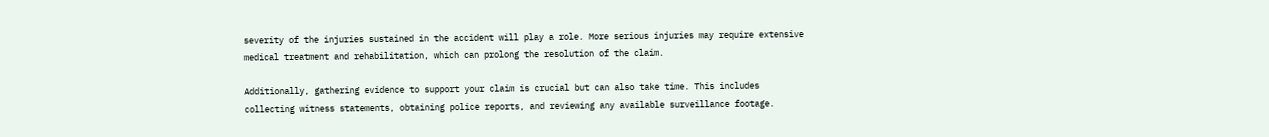severity of the injuries sustained in the accident will play a role. More serious injuries may require extensive medical treatment and rehabilitation, which can prolong the resolution of the claim.

Additionally, gathering evidence to support your claim is crucial but can also take time. This includes collecting witness statements, obtaining police reports, and reviewing any available surveillance footage.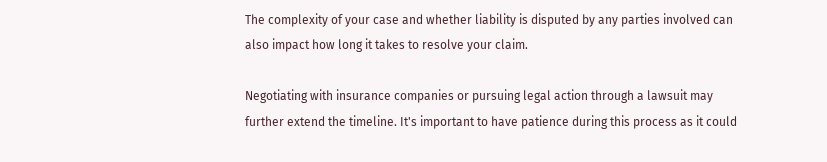The complexity of your case and whether liability is disputed by any parties involved can also impact how long it takes to resolve your claim.

Negotiating with insurance companies or pursuing legal action through a lawsuit may further extend the timeline. It's important to have patience during this process as it could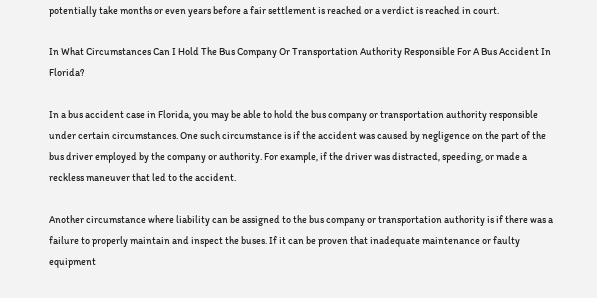potentially take months or even years before a fair settlement is reached or a verdict is reached in court.

In What Circumstances Can I Hold The Bus Company Or Transportation Authority Responsible For A Bus Accident In Florida?

In a bus accident case in Florida, you may be able to hold the bus company or transportation authority responsible under certain circumstances. One such circumstance is if the accident was caused by negligence on the part of the bus driver employed by the company or authority. For example, if the driver was distracted, speeding, or made a reckless maneuver that led to the accident.

Another circumstance where liability can be assigned to the bus company or transportation authority is if there was a failure to properly maintain and inspect the buses. If it can be proven that inadequate maintenance or faulty equipment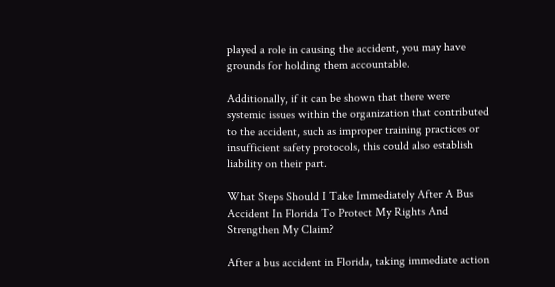played a role in causing the accident, you may have grounds for holding them accountable.

Additionally, if it can be shown that there were systemic issues within the organization that contributed to the accident, such as improper training practices or insufficient safety protocols, this could also establish liability on their part.

What Steps Should I Take Immediately After A Bus Accident In Florida To Protect My Rights And Strengthen My Claim?

After a bus accident in Florida, taking immediate action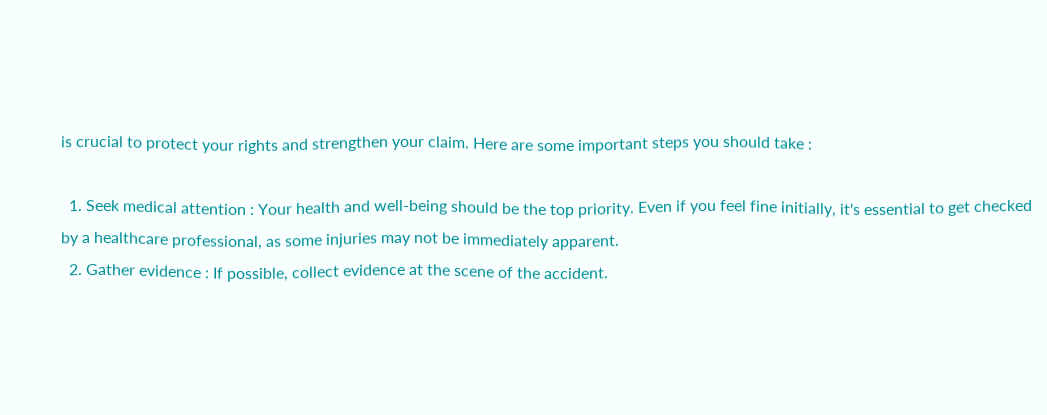is crucial to protect your rights and strengthen your claim. Here are some important steps you should take :

  1. Seek medical attention : Your health and well-being should be the top priority. Even if you feel fine initially, it's essential to get checked by a healthcare professional, as some injuries may not be immediately apparent.
  2. Gather evidence : If possible, collect evidence at the scene of the accident.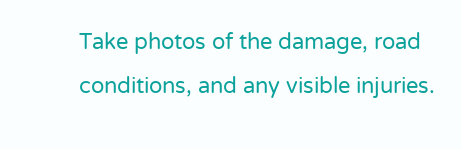Take photos of the damage, road conditions, and any visible injuries.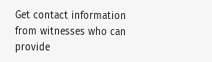Get contact information from witnesses who can provide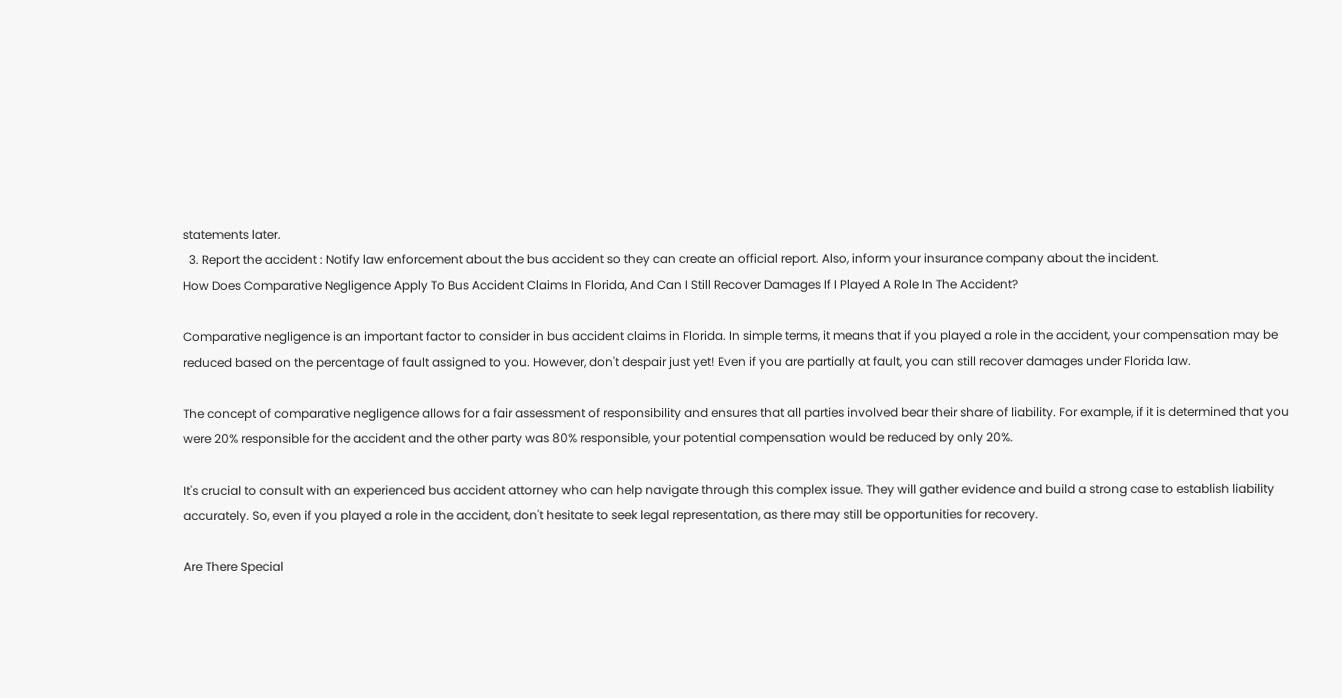statements later.
  3. Report the accident : Notify law enforcement about the bus accident so they can create an official report. Also, inform your insurance company about the incident.
How Does Comparative Negligence Apply To Bus Accident Claims In Florida, And Can I Still Recover Damages If I Played A Role In The Accident?

Comparative negligence is an important factor to consider in bus accident claims in Florida. In simple terms, it means that if you played a role in the accident, your compensation may be reduced based on the percentage of fault assigned to you. However, don't despair just yet! Even if you are partially at fault, you can still recover damages under Florida law.

The concept of comparative negligence allows for a fair assessment of responsibility and ensures that all parties involved bear their share of liability. For example, if it is determined that you were 20% responsible for the accident and the other party was 80% responsible, your potential compensation would be reduced by only 20%.

It's crucial to consult with an experienced bus accident attorney who can help navigate through this complex issue. They will gather evidence and build a strong case to establish liability accurately. So, even if you played a role in the accident, don't hesitate to seek legal representation, as there may still be opportunities for recovery.

Are There Special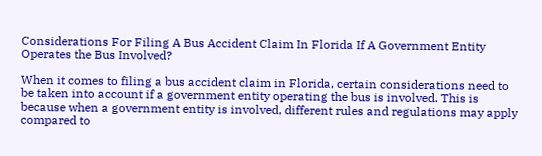Considerations For Filing A Bus Accident Claim In Florida If A Government Entity Operates the Bus Involved?

When it comes to filing a bus accident claim in Florida, certain considerations need to be taken into account if a government entity operating the bus is involved. This is because when a government entity is involved, different rules and regulations may apply compared to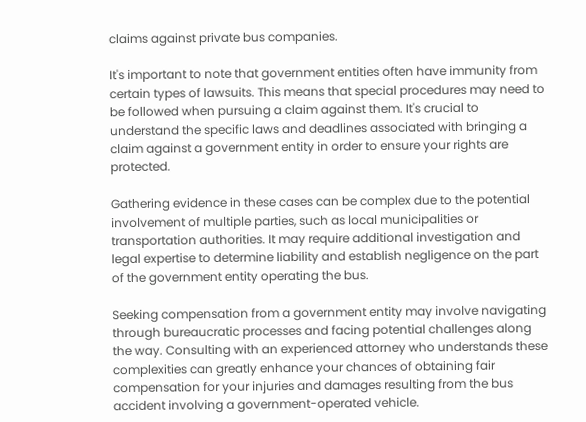claims against private bus companies.

It's important to note that government entities often have immunity from certain types of lawsuits. This means that special procedures may need to be followed when pursuing a claim against them. It's crucial to understand the specific laws and deadlines associated with bringing a claim against a government entity in order to ensure your rights are protected.

Gathering evidence in these cases can be complex due to the potential involvement of multiple parties, such as local municipalities or transportation authorities. It may require additional investigation and legal expertise to determine liability and establish negligence on the part of the government entity operating the bus.

Seeking compensation from a government entity may involve navigating through bureaucratic processes and facing potential challenges along the way. Consulting with an experienced attorney who understands these complexities can greatly enhance your chances of obtaining fair compensation for your injuries and damages resulting from the bus accident involving a government-operated vehicle.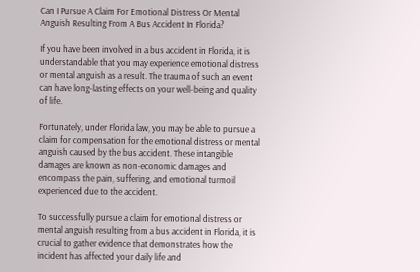Can I Pursue A Claim For Emotional Distress Or Mental Anguish Resulting From A Bus Accident In Florida?

If you have been involved in a bus accident in Florida, it is understandable that you may experience emotional distress or mental anguish as a result. The trauma of such an event can have long-lasting effects on your well-being and quality of life.

Fortunately, under Florida law, you may be able to pursue a claim for compensation for the emotional distress or mental anguish caused by the bus accident. These intangible damages are known as non-economic damages and encompass the pain, suffering, and emotional turmoil experienced due to the accident.

To successfully pursue a claim for emotional distress or mental anguish resulting from a bus accident in Florida, it is crucial to gather evidence that demonstrates how the incident has affected your daily life and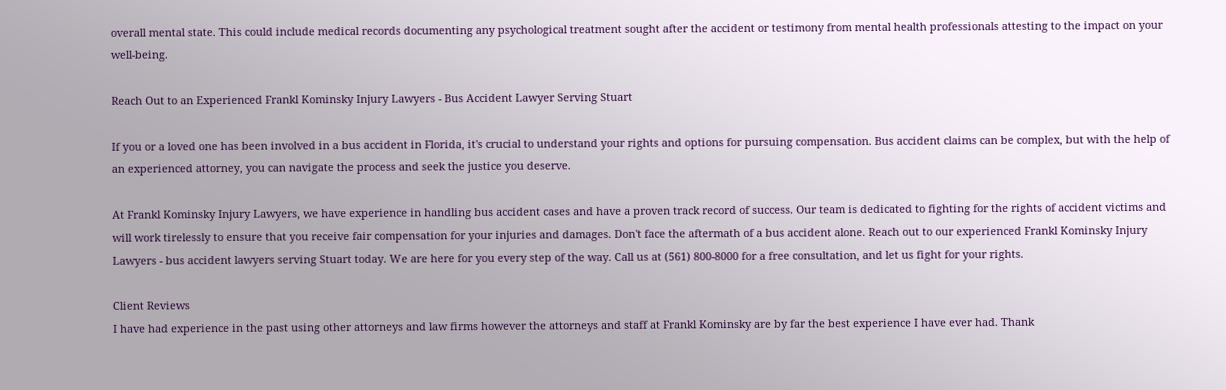overall mental state. This could include medical records documenting any psychological treatment sought after the accident or testimony from mental health professionals attesting to the impact on your well-being.

Reach Out to an Experienced Frankl Kominsky Injury Lawyers - Bus Accident Lawyer Serving Stuart

If you or a loved one has been involved in a bus accident in Florida, it's crucial to understand your rights and options for pursuing compensation. Bus accident claims can be complex, but with the help of an experienced attorney, you can navigate the process and seek the justice you deserve.

At Frankl Kominsky Injury Lawyers, we have experience in handling bus accident cases and have a proven track record of success. Our team is dedicated to fighting for the rights of accident victims and will work tirelessly to ensure that you receive fair compensation for your injuries and damages. Don't face the aftermath of a bus accident alone. Reach out to our experienced Frankl Kominsky Injury Lawyers - bus accident lawyers serving Stuart today. We are here for you every step of the way. Call us at (561) 800-8000 for a free consultation, and let us fight for your rights.

Client Reviews
I have had experience in the past using other attorneys and law firms however the attorneys and staff at Frankl Kominsky are by far the best experience I have ever had. Thank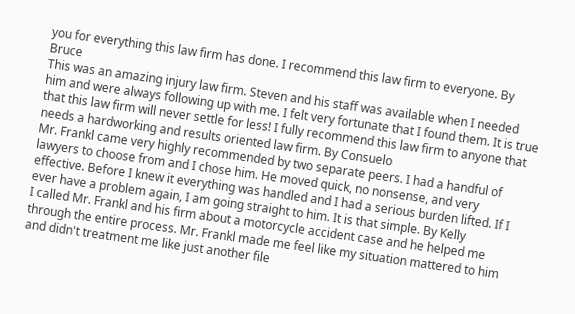you for everything this law firm has done. I recommend this law firm to everyone. By Bruce
This was an amazing injury law firm. Steven and his staff was available when I needed him and were always following up with me. I felt very fortunate that I found them. It is true that this law firm will never settle for less! I fully recommend this law firm to anyone that needs a hardworking and results oriented law firm. By Consuelo
Mr. Frankl came very highly recommended by two separate peers. I had a handful of lawyers to choose from and I chose him. He moved quick, no nonsense, and very effective. Before I knew it everything was handled and I had a serious burden lifted. If I ever have a problem again, I am going straight to him. It is that simple. By Kelly
I called Mr. Frankl and his firm about a motorcycle accident case and he helped me through the entire process. Mr. Frankl made me feel like my situation mattered to him and didn't treatment me like just another file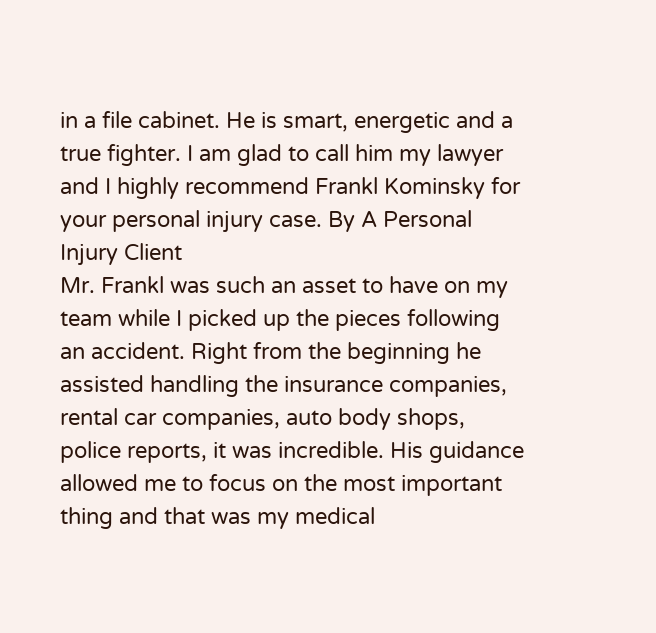in a file cabinet. He is smart, energetic and a true fighter. I am glad to call him my lawyer and I highly recommend Frankl Kominsky for your personal injury case. By A Personal Injury Client
Mr. Frankl was such an asset to have on my team while I picked up the pieces following an accident. Right from the beginning he assisted handling the insurance companies, rental car companies, auto body shops, police reports, it was incredible. His guidance allowed me to focus on the most important thing and that was my medical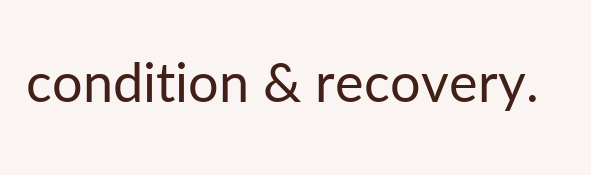condition & recovery.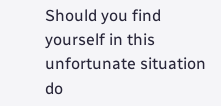Should you find yourself in this unfortunate situation do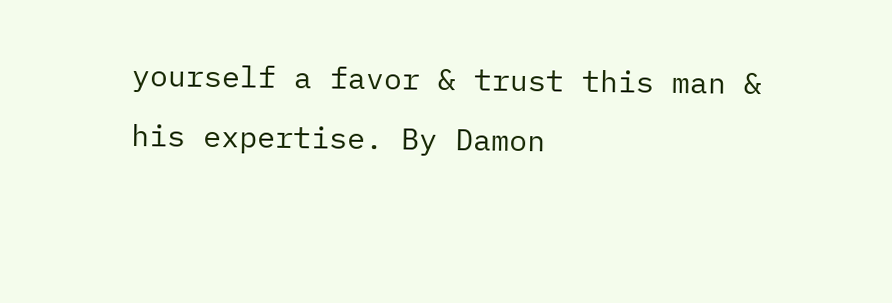yourself a favor & trust this man & his expertise. By Damon